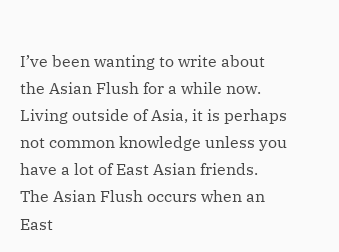I’ve been wanting to write about the Asian Flush for a while now. Living outside of Asia, it is perhaps not common knowledge unless you have a lot of East Asian friends. The Asian Flush occurs when an East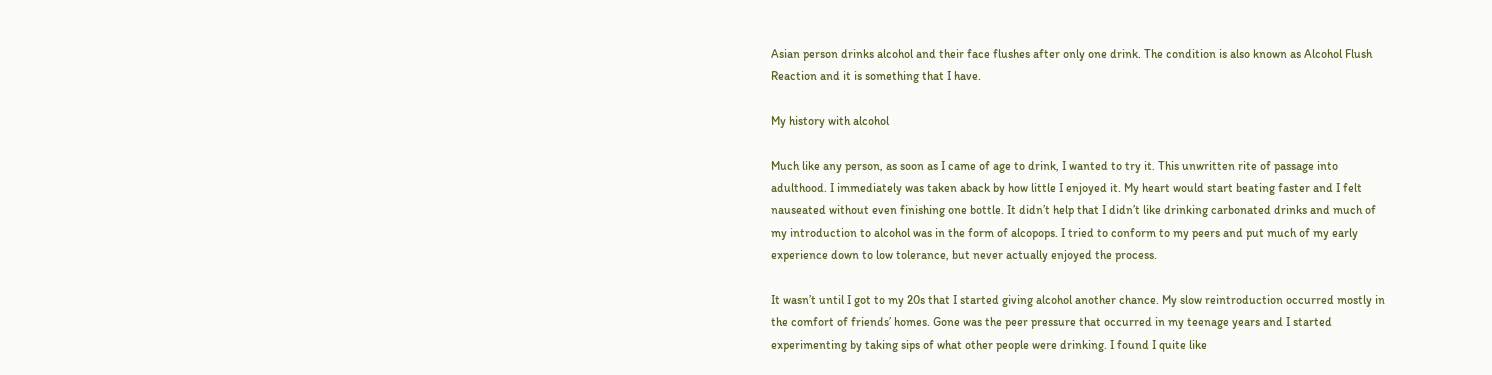Asian person drinks alcohol and their face flushes after only one drink. The condition is also known as Alcohol Flush Reaction and it is something that I have.

My history with alcohol

Much like any person, as soon as I came of age to drink, I wanted to try it. This unwritten rite of passage into adulthood. I immediately was taken aback by how little I enjoyed it. My heart would start beating faster and I felt nauseated without even finishing one bottle. It didn’t help that I didn’t like drinking carbonated drinks and much of my introduction to alcohol was in the form of alcopops. I tried to conform to my peers and put much of my early experience down to low tolerance, but never actually enjoyed the process.

It wasn’t until I got to my 20s that I started giving alcohol another chance. My slow reintroduction occurred mostly in the comfort of friends’ homes. Gone was the peer pressure that occurred in my teenage years and I started experimenting by taking sips of what other people were drinking. I found I quite like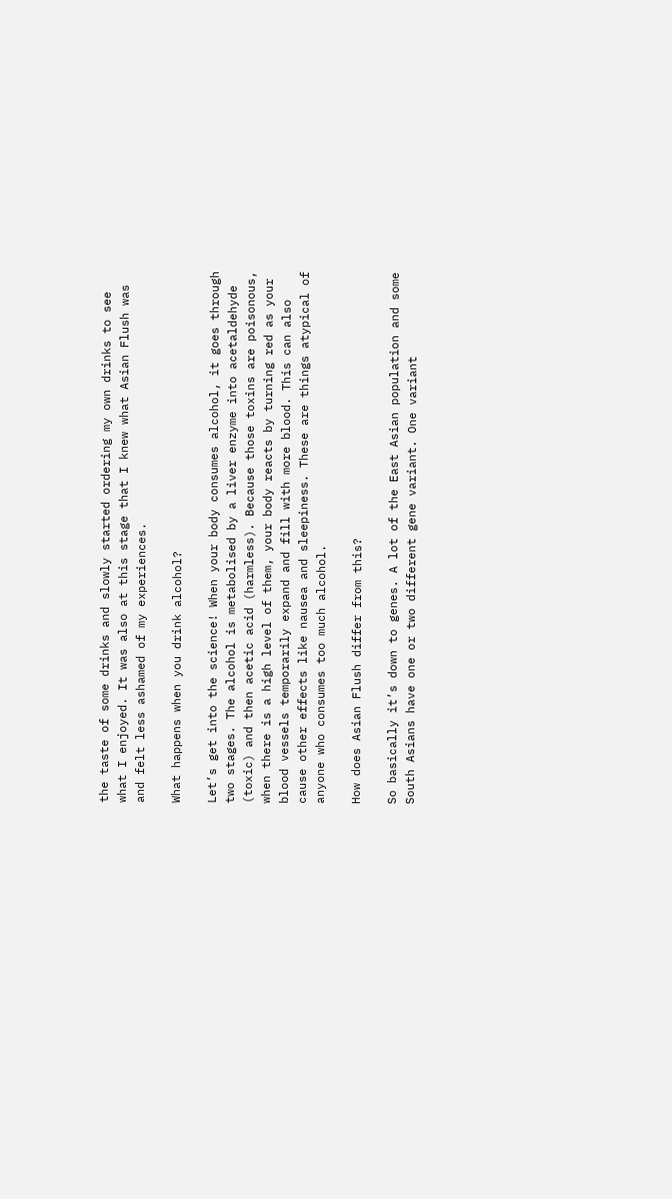the taste of some drinks and slowly started ordering my own drinks to see what I enjoyed. It was also at this stage that I knew what Asian Flush was and felt less ashamed of my experiences.

What happens when you drink alcohol?

Let’s get into the science! When your body consumes alcohol, it goes through two stages. The alcohol is metabolised by a liver enzyme into acetaldehyde (toxic) and then acetic acid (harmless). Because those toxins are poisonous, when there is a high level of them, your body reacts by turning red as your blood vessels temporarily expand and fill with more blood. This can also cause other effects like nausea and sleepiness. These are things atypical of anyone who consumes too much alcohol.

How does Asian Flush differ from this?

So basically it’s down to genes. A lot of the East Asian population and some South Asians have one or two different gene variant. One variant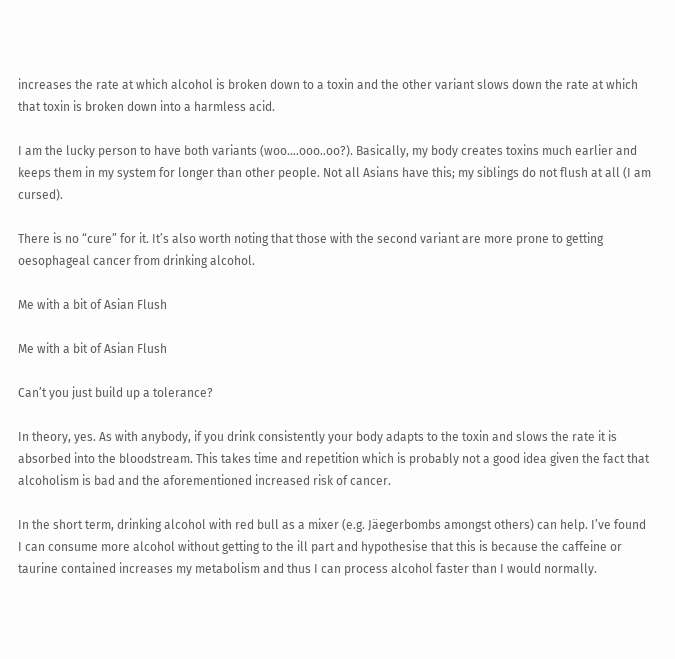increases the rate at which alcohol is broken down to a toxin and the other variant slows down the rate at which that toxin is broken down into a harmless acid.

I am the lucky person to have both variants (woo….ooo..oo?). Basically, my body creates toxins much earlier and keeps them in my system for longer than other people. Not all Asians have this; my siblings do not flush at all (I am cursed).

There is no “cure” for it. It’s also worth noting that those with the second variant are more prone to getting oesophageal cancer from drinking alcohol.

Me with a bit of Asian Flush

Me with a bit of Asian Flush

Can’t you just build up a tolerance?

In theory, yes. As with anybody, if you drink consistently your body adapts to the toxin and slows the rate it is absorbed into the bloodstream. This takes time and repetition which is probably not a good idea given the fact that alcoholism is bad and the aforementioned increased risk of cancer.

In the short term, drinking alcohol with red bull as a mixer (e.g. Jäegerbombs amongst others) can help. I’ve found I can consume more alcohol without getting to the ill part and hypothesise that this is because the caffeine or taurine contained increases my metabolism and thus I can process alcohol faster than I would normally.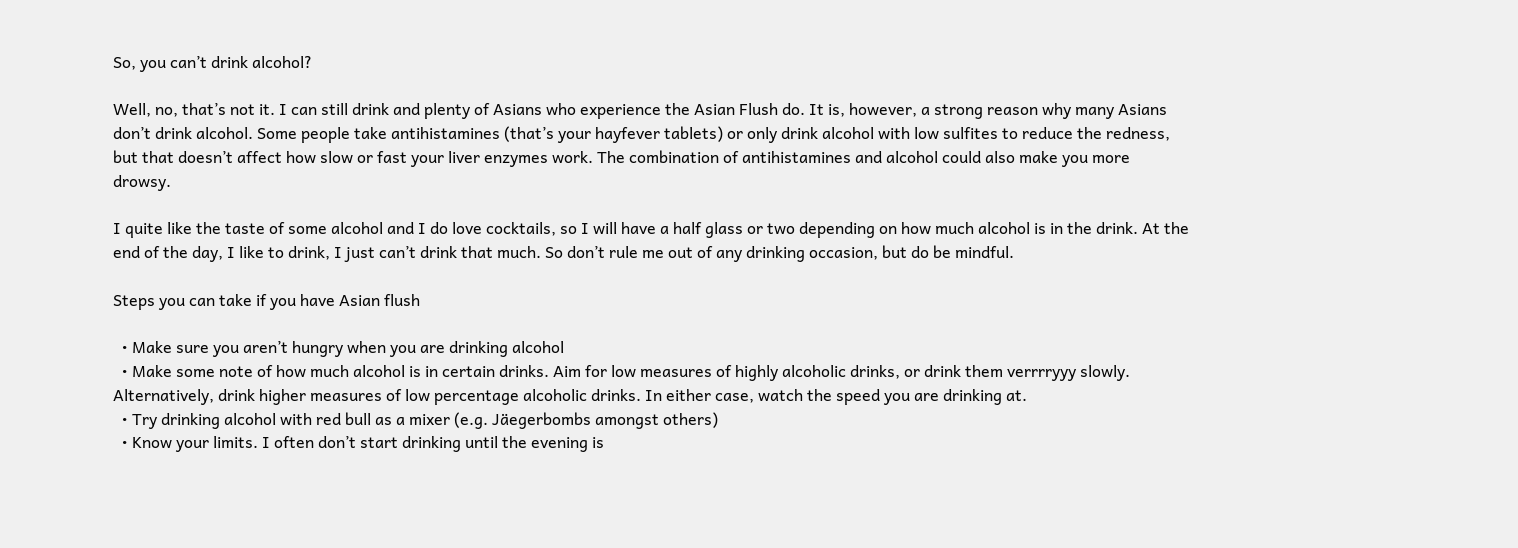So, you can’t drink alcohol?

Well, no, that’s not it. I can still drink and plenty of Asians who experience the Asian Flush do. It is, however, a strong reason why many Asians don’t drink alcohol. Some people take antihistamines (that’s your hayfever tablets) or only drink alcohol with low sulfites to reduce the redness, but that doesn’t affect how slow or fast your liver enzymes work. The combination of antihistamines and alcohol could also make you more drowsy.

I quite like the taste of some alcohol and I do love cocktails, so I will have a half glass or two depending on how much alcohol is in the drink. At the end of the day, I like to drink, I just can’t drink that much. So don’t rule me out of any drinking occasion, but do be mindful.

Steps you can take if you have Asian flush

  • Make sure you aren’t hungry when you are drinking alcohol
  • Make some note of how much alcohol is in certain drinks. Aim for low measures of highly alcoholic drinks, or drink them verrrryyy slowly. Alternatively, drink higher measures of low percentage alcoholic drinks. In either case, watch the speed you are drinking at.
  • Try drinking alcohol with red bull as a mixer (e.g. Jäegerbombs amongst others)
  • Know your limits. I often don’t start drinking until the evening is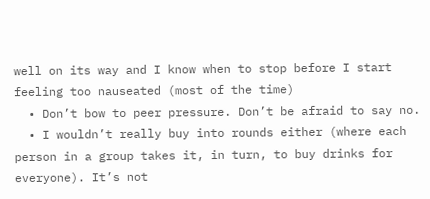well on its way and I know when to stop before I start feeling too nauseated (most of the time)
  • Don’t bow to peer pressure. Don’t be afraid to say no.
  • I wouldn’t really buy into rounds either (where each person in a group takes it, in turn, to buy drinks for everyone). It’s not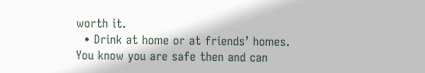worth it.
  • Drink at home or at friends’ homes. You know you are safe then and can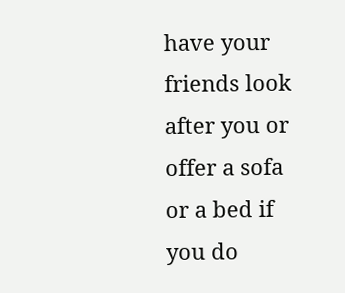have your friends look after you or offer a sofa or a bed if you do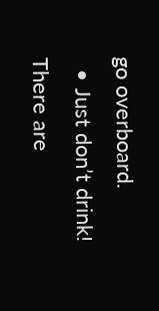go overboard.
  • Just don’t drink! There are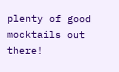plenty of good mocktails out there!